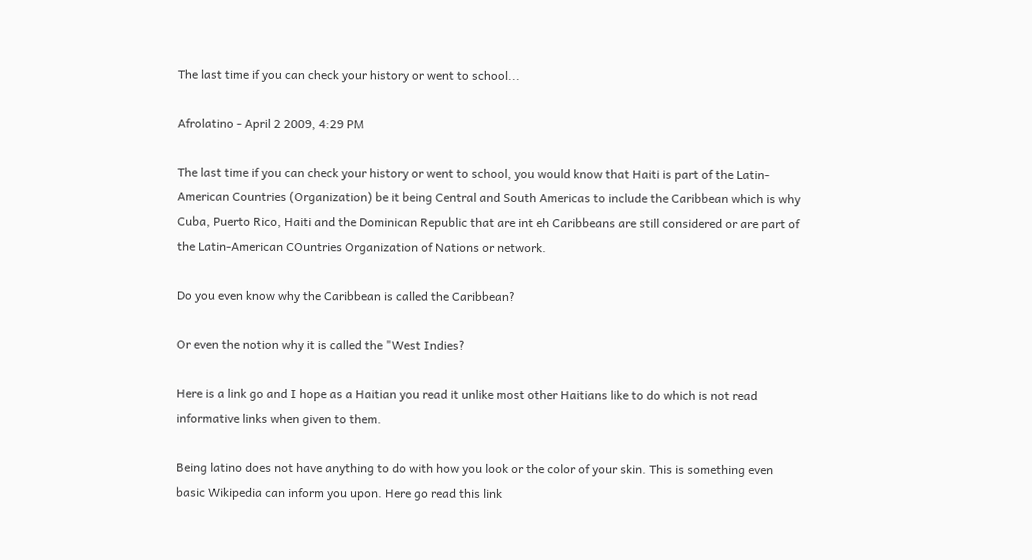The last time if you can check your history or went to school...

Afrolatino - April 2 2009, 4:29 PM

The last time if you can check your history or went to school, you would know that Haiti is part of the Latin-American Countries (Organization) be it being Central and South Americas to include the Caribbean which is why Cuba, Puerto Rico, Haiti and the Dominican Republic that are int eh Caribbeans are still considered or are part of the Latin-American COuntries Organization of Nations or network.

Do you even know why the Caribbean is called the Caribbean?

Or even the notion why it is called the "West Indies?

Here is a link go and I hope as a Haitian you read it unlike most other Haitians like to do which is not read informative links when given to them.

Being latino does not have anything to do with how you look or the color of your skin. This is something even basic Wikipedia can inform you upon. Here go read this link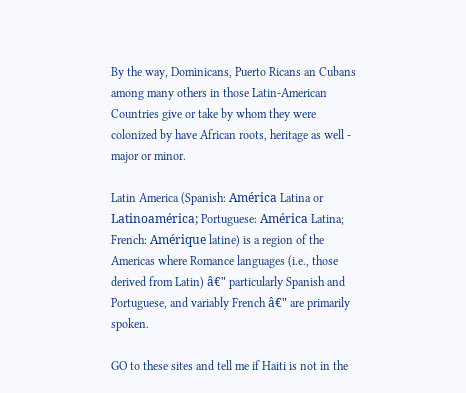By the way, Dominicans, Puerto Ricans an Cubans among many others in those Latin-American Countries give or take by whom they were colonized by have African roots, heritage as well - major or minor.

Latin America (Spanish: América Latina or Latinoamérica; Portuguese: América Latina; French: Amérique latine) is a region of the Americas where Romance languages (i.e., those derived from Latin) â€" particularly Spanish and Portuguese, and variably French â€" are primarily spoken.

GO to these sites and tell me if Haiti is not in the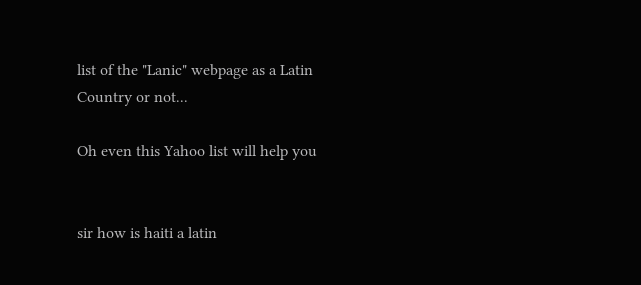list of the "Lanic" webpage as a Latin Country or not...

Oh even this Yahoo list will help you


sir how is haiti a latin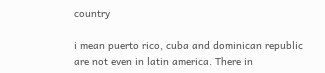country

i mean puerto rico, cuba and dominican republic are not even in latin america. There in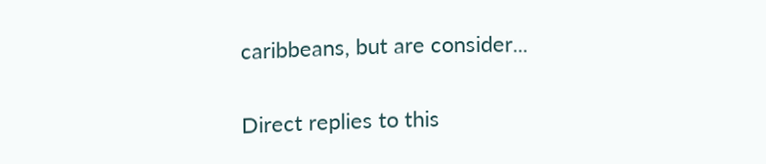caribbeans, but are consider...

Direct replies to this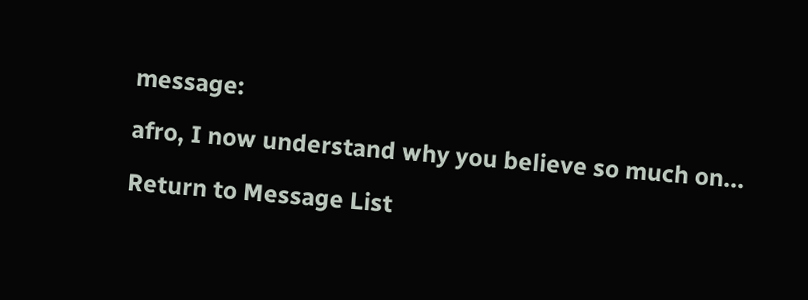message:

afro, I now understand why you believe so much on...

Return to Message List